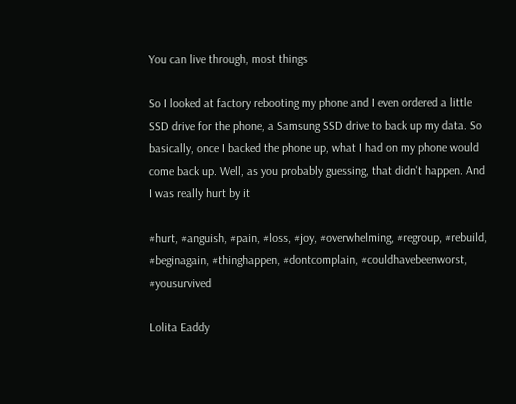You can live through, most things

So I looked at factory rebooting my phone and I even ordered a little SSD drive for the phone, a Samsung SSD drive to back up my data. So basically, once I backed the phone up, what I had on my phone would come back up. Well, as you probably guessing, that didn't happen. And I was really hurt by it

#hurt, #anguish, #pain, #loss, #joy, #overwhelming, #regroup, #rebuild, #beginagain, #thinghappen, #dontcomplain, #couldhavebeenworst, #yousurvived

Lolita Eaddy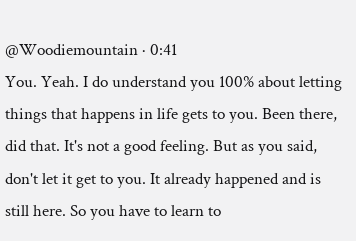@Woodiemountain · 0:41
You. Yeah. I do understand you 100% about letting things that happens in life gets to you. Been there, did that. It's not a good feeling. But as you said, don't let it get to you. It already happened and is still here. So you have to learn to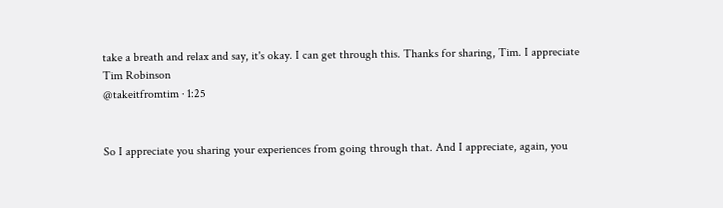take a breath and relax and say, it's okay. I can get through this. Thanks for sharing, Tim. I appreciate
Tim Robinson
@takeitfromtim · 1:25


So I appreciate you sharing your experiences from going through that. And I appreciate, again, you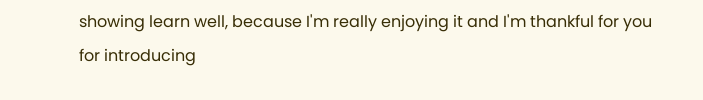showing learn well, because I'm really enjoying it and I'm thankful for you for introducing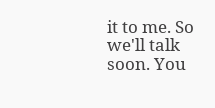it to me. So we'll talk soon. You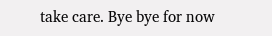take care. Bye bye for now